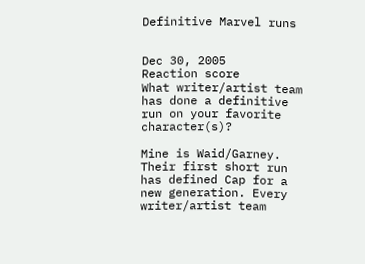Definitive Marvel runs


Dec 30, 2005
Reaction score
What writer/artist team has done a definitive run on your favorite character(s)?

Mine is Waid/Garney. Their first short run has defined Cap for a new generation. Every writer/artist team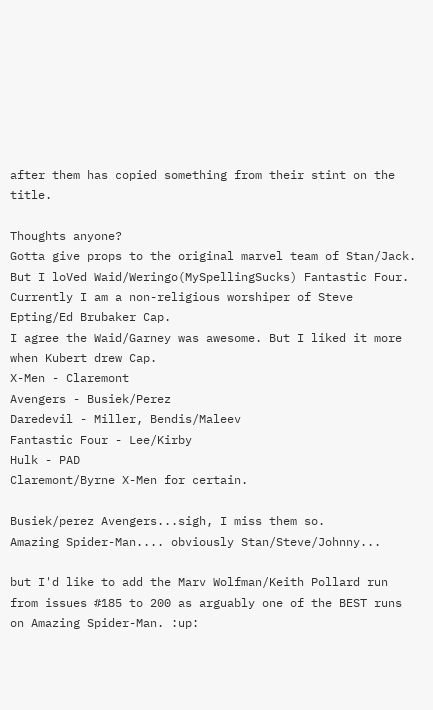after them has copied something from their stint on the title.

Thoughts anyone?
Gotta give props to the original marvel team of Stan/Jack.
But I loVed Waid/Weringo(MySpellingSucks) Fantastic Four.
Currently I am a non-religious worshiper of Steve Epting/Ed Brubaker Cap.
I agree the Waid/Garney was awesome. But I liked it more when Kubert drew Cap.
X-Men - Claremont
Avengers - Busiek/Perez
Daredevil - Miller, Bendis/Maleev
Fantastic Four - Lee/Kirby
Hulk - PAD
Claremont/Byrne X-Men for certain.

Busiek/perez Avengers...sigh, I miss them so.
Amazing Spider-Man.... obviously Stan/Steve/Johnny...

but I'd like to add the Marv Wolfman/Keith Pollard run from issues #185 to 200 as arguably one of the BEST runs on Amazing Spider-Man. :up: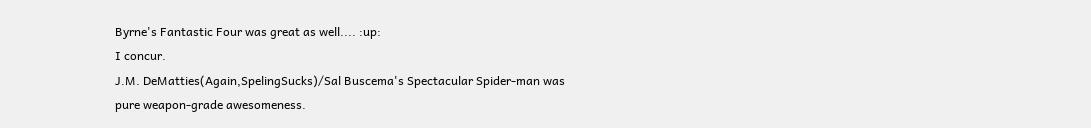Byrne's Fantastic Four was great as well.... :up:
I concur.
J.M. DeMatties(Again,SpelingSucks)/Sal Buscema's Spectacular Spider-man was pure weapon-grade awesomeness.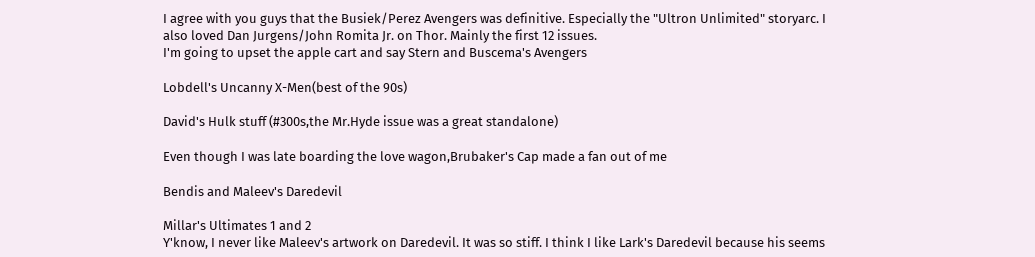I agree with you guys that the Busiek/Perez Avengers was definitive. Especially the "Ultron Unlimited" storyarc. I also loved Dan Jurgens/John Romita Jr. on Thor. Mainly the first 12 issues.
I'm going to upset the apple cart and say Stern and Buscema's Avengers

Lobdell's Uncanny X-Men(best of the 90s)

David's Hulk stuff (#300s,the Mr.Hyde issue was a great standalone)

Even though I was late boarding the love wagon,Brubaker's Cap made a fan out of me

Bendis and Maleev's Daredevil

Millar's Ultimates 1 and 2
Y'know, I never like Maleev's artwork on Daredevil. It was so stiff. I think I like Lark's Daredevil because his seems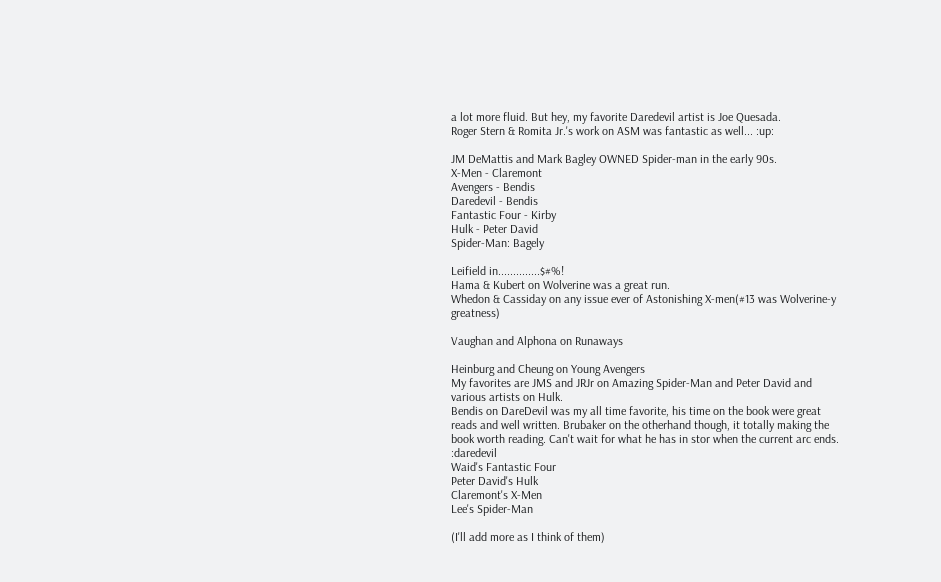a lot more fluid. But hey, my favorite Daredevil artist is Joe Quesada.
Roger Stern & Romita Jr.'s work on ASM was fantastic as well... :up:

JM DeMattis and Mark Bagley OWNED Spider-man in the early 90s.
X-Men - Claremont
Avengers - Bendis
Daredevil - Bendis
Fantastic Four - Kirby
Hulk - Peter David
Spider-Man: Bagely

Leifield in..............$#%!
Hama & Kubert on Wolverine was a great run.
Whedon & Cassiday on any issue ever of Astonishing X-men(#13 was Wolverine-y greatness)

Vaughan and Alphona on Runaways

Heinburg and Cheung on Young Avengers
My favorites are JMS and JRJr on Amazing Spider-Man and Peter David and various artists on Hulk.
Bendis on DareDevil was my all time favorite, his time on the book were great reads and well written. Brubaker on the otherhand though, it totally making the book worth reading. Can't wait for what he has in stor when the current arc ends. :daredevil
Waid's Fantastic Four
Peter David's Hulk
Claremont's X-Men
Lee's Spider-Man

(I'll add more as I think of them)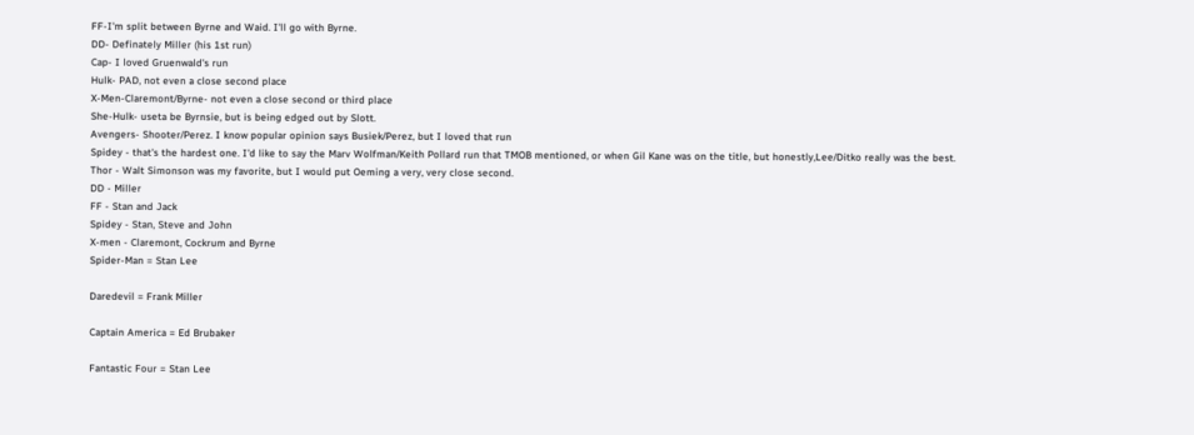FF-I'm split between Byrne and Waid. I'll go with Byrne.
DD- Definately Miller (his 1st run)
Cap- I loved Gruenwald's run
Hulk- PAD, not even a close second place
X-Men-Claremont/Byrne- not even a close second or third place
She-Hulk- useta be Byrnsie, but is being edged out by Slott.
Avengers- Shooter/Perez. I know popular opinion says Busiek/Perez, but I loved that run
Spidey - that's the hardest one. I'd like to say the Marv Wolfman/Keith Pollard run that TMOB mentioned, or when Gil Kane was on the title, but honestly,Lee/Ditko really was the best.
Thor - Walt Simonson was my favorite, but I would put Oeming a very, very close second.
DD - Miller
FF - Stan and Jack
Spidey - Stan, Steve and John
X-men - Claremont, Cockrum and Byrne
Spider-Man = Stan Lee

Daredevil = Frank Miller

Captain America = Ed Brubaker

Fantastic Four = Stan Lee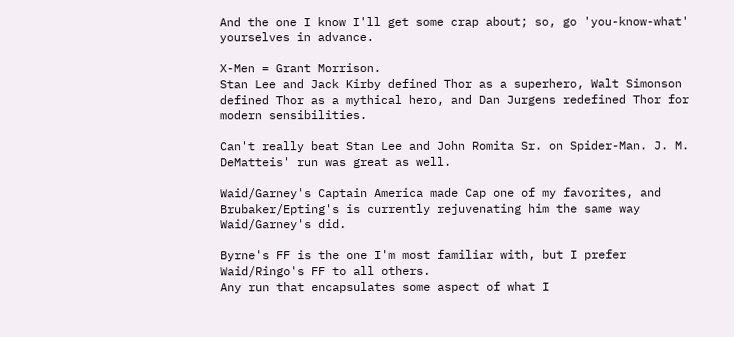And the one I know I'll get some crap about; so, go 'you-know-what' yourselves in advance.

X-Men = Grant Morrison.
Stan Lee and Jack Kirby defined Thor as a superhero, Walt Simonson defined Thor as a mythical hero, and Dan Jurgens redefined Thor for modern sensibilities.

Can't really beat Stan Lee and John Romita Sr. on Spider-Man. J. M. DeMatteis' run was great as well.

Waid/Garney's Captain America made Cap one of my favorites, and Brubaker/Epting's is currently rejuvenating him the same way Waid/Garney's did.

Byrne's FF is the one I'm most familiar with, but I prefer Waid/Ringo's FF to all others.
Any run that encapsulates some aspect of what I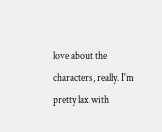love about the characters, really. I'm pretty lax with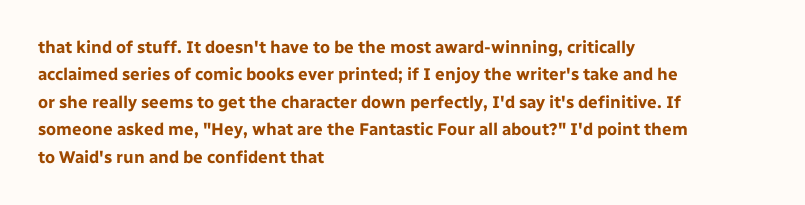that kind of stuff. It doesn't have to be the most award-winning, critically acclaimed series of comic books ever printed; if I enjoy the writer's take and he or she really seems to get the character down perfectly, I'd say it's definitive. If someone asked me, "Hey, what are the Fantastic Four all about?" I'd point them to Waid's run and be confident that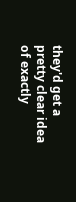they'd get a pretty clear idea of exactly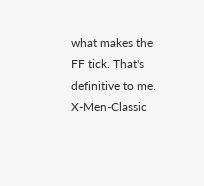what makes the FF tick. That's definitive to me.
X-Men-Classic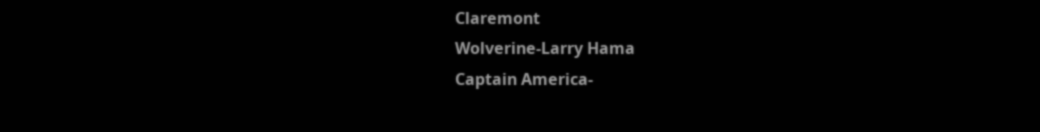Claremont
Wolverine-Larry Hama
Captain America-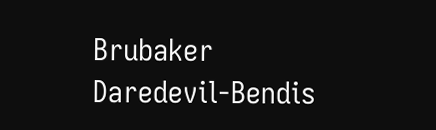Brubaker
Daredevil-Bendis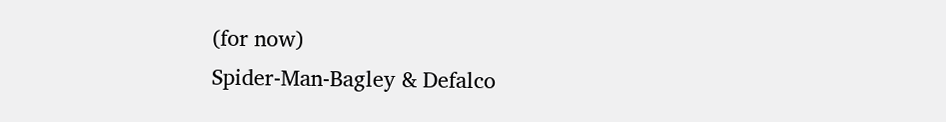(for now)
Spider-Man-Bagley & Defalco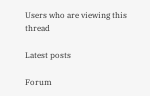Users who are viewing this thread

Latest posts

Forum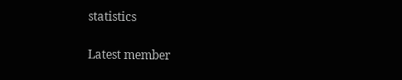statistics

Latest member